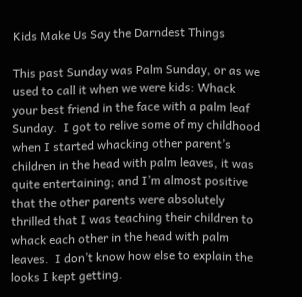Kids Make Us Say the Darndest Things

This past Sunday was Palm Sunday, or as we used to call it when we were kids: Whack your best friend in the face with a palm leaf Sunday.  I got to relive some of my childhood when I started whacking other parent’s children in the head with palm leaves, it was quite entertaining; and I’m almost positive that the other parents were absolutely thrilled that I was teaching their children to whack each other in the head with palm leaves.  I don’t know how else to explain the looks I kept getting.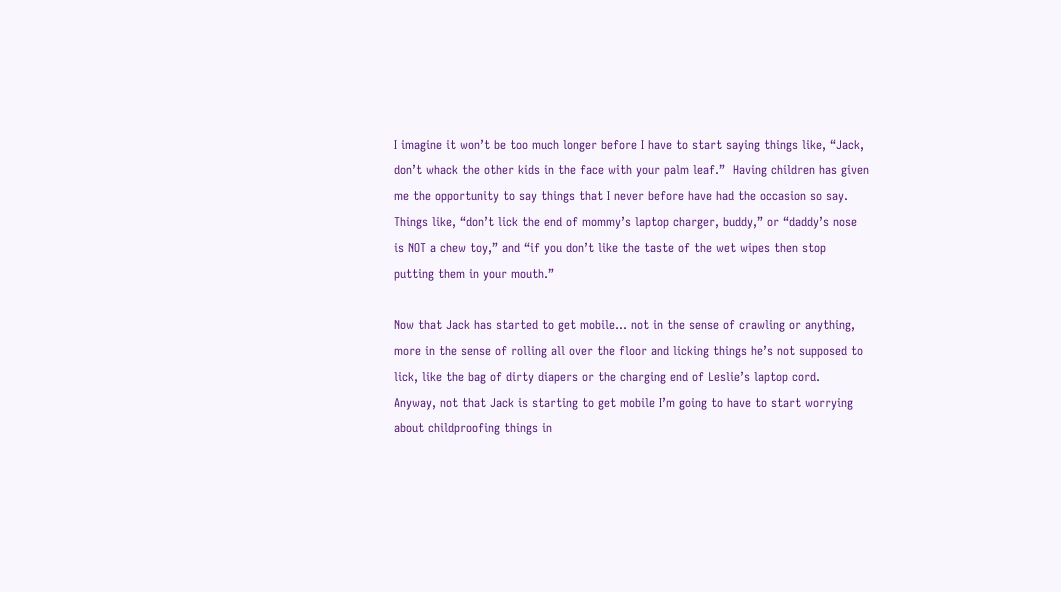I imagine it won’t be too much longer before I have to start saying things like, “Jack, don’t whack the other kids in the face with your palm leaf.”  Having children has given me the opportunity to say things that I never before have had the occasion so say.  Things like, “don’t lick the end of mommy’s laptop charger, buddy,” or “daddy’s nose is NOT a chew toy,” and “if you don’t like the taste of the wet wipes then stop putting them in your mouth.”

Now that Jack has started to get mobile… not in the sense of crawling or anything, more in the sense of rolling all over the floor and licking things he’s not supposed to lick, like the bag of dirty diapers or the charging end of Leslie’s laptop cord.  Anyway, not that Jack is starting to get mobile I’m going to have to start worrying about childproofing things in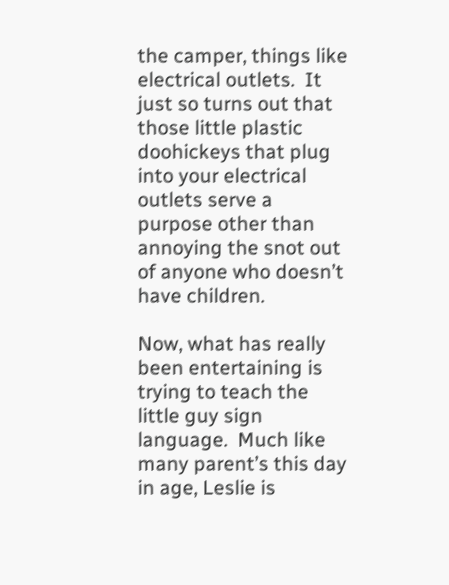the camper, things like electrical outlets.  It just so turns out that those little plastic doohickeys that plug into your electrical outlets serve a purpose other than annoying the snot out of anyone who doesn’t have children.

Now, what has really been entertaining is trying to teach the little guy sign language.  Much like many parent’s this day in age, Leslie is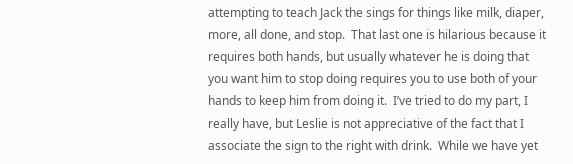attempting to teach Jack the sings for things like milk, diaper, more, all done, and stop.  That last one is hilarious because it requires both hands, but usually whatever he is doing that you want him to stop doing requires you to use both of your hands to keep him from doing it.  I’ve tried to do my part, I really have, but Leslie is not appreciative of the fact that I associate the sign to the right with drink.  While we have yet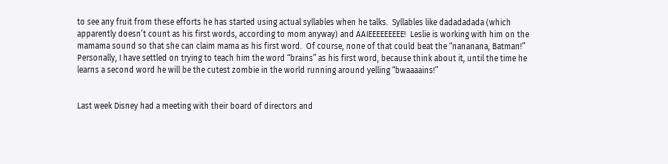to see any fruit from these efforts he has started using actual syllables when he talks.  Syllables like dadadadada (which apparently doesn’t count as his first words, according to mom anyway) and AAIEEEEEEEEE!  Leslie is working with him on the mamama sound so that she can claim mama as his first word.  Of course, none of that could beat the “nananana, Batman!”  Personally, I have settled on trying to teach him the word “brains” as his first word, because think about it, until the time he learns a second word he will be the cutest zombie in the world running around yelling “bwaaaains!”


Last week Disney had a meeting with their board of directors and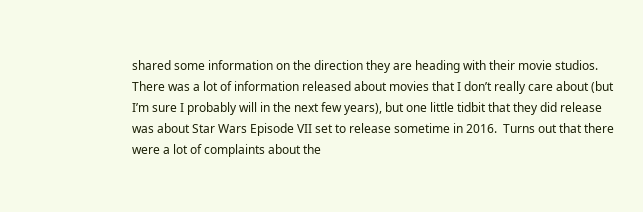shared some information on the direction they are heading with their movie studios.  There was a lot of information released about movies that I don’t really care about (but I’m sure I probably will in the next few years), but one little tidbit that they did release was about Star Wars Episode VII set to release sometime in 2016.  Turns out that there were a lot of complaints about the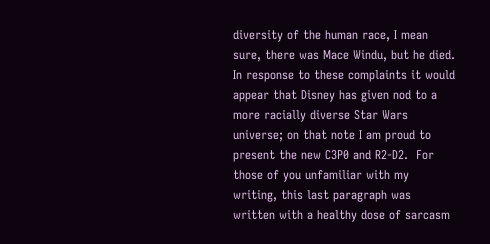diversity of the human race, I mean sure, there was Mace Windu, but he died.  In response to these complaints it would appear that Disney has given nod to a more racially diverse Star Wars universe; on that note I am proud to present the new C3P0 and R2-D2.  For those of you unfamiliar with my writing, this last paragraph was written with a healthy dose of sarcasm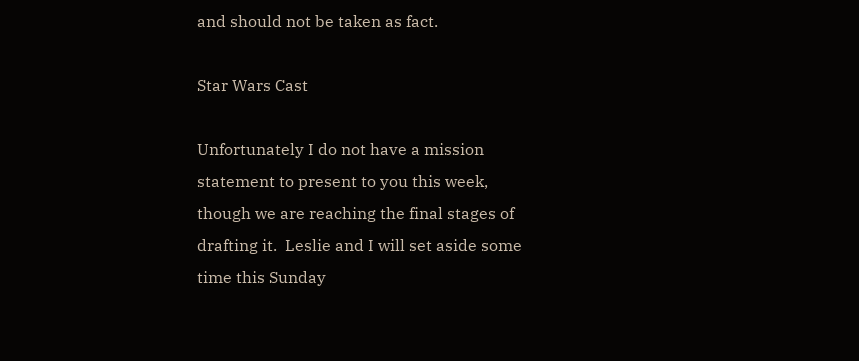and should not be taken as fact.

Star Wars Cast

Unfortunately I do not have a mission statement to present to you this week, though we are reaching the final stages of drafting it.  Leslie and I will set aside some time this Sunday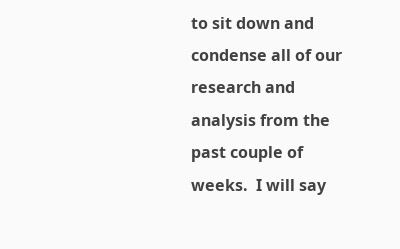to sit down and condense all of our research and analysis from the past couple of weeks.  I will say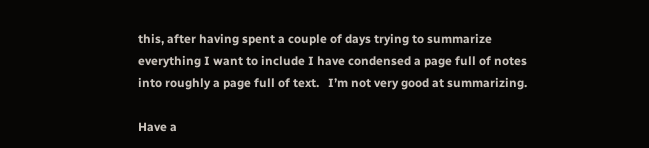this, after having spent a couple of days trying to summarize everything I want to include I have condensed a page full of notes into roughly a page full of text.   I’m not very good at summarizing.

Have a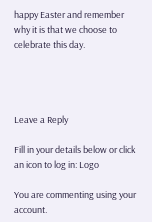happy Easter and remember why it is that we choose to celebrate this day.




Leave a Reply

Fill in your details below or click an icon to log in: Logo

You are commenting using your account.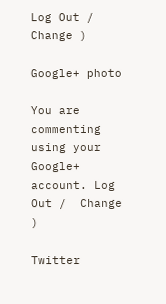Log Out /  Change )

Google+ photo

You are commenting using your Google+ account. Log Out /  Change )

Twitter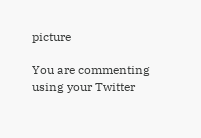picture

You are commenting using your Twitter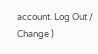account. Log Out /  Change )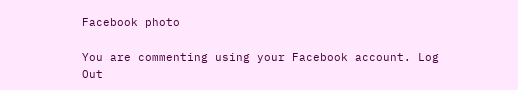Facebook photo

You are commenting using your Facebook account. Log Out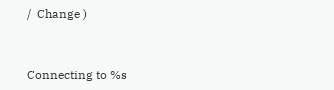/  Change )


Connecting to %s